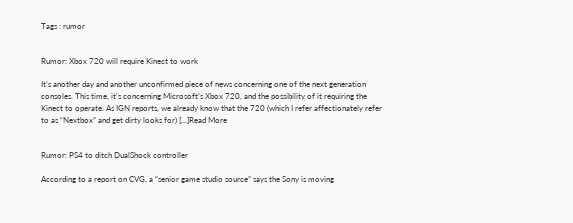Tags : rumor


Rumor: Xbox 720 will require Kinect to work

It’s another day and another unconfirmed piece of news concerning one of the next generation consoles. This time, it’s concerning Microsoft’s Xbox 720, and the possibility of it requiring the Kinect to operate. As IGN reports, we already know that the 720 (which I refer affectionately refer to as “Nextbox” and get dirty looks for) […]Read More


Rumor: PS4 to ditch DualShock controller

According to a report on CVG, a “senior game studio source” says the Sony is moving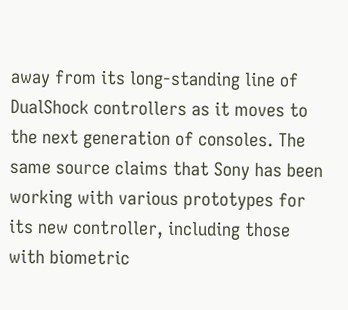away from its long-standing line of DualShock controllers as it moves to the next generation of consoles. The same source claims that Sony has been working with various prototypes for its new controller, including those with biometric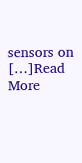sensors on […]Read More